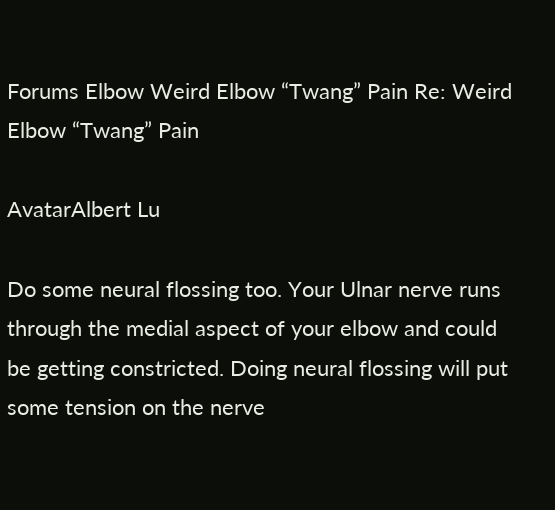Forums Elbow Weird Elbow “Twang” Pain Re: Weird Elbow “Twang” Pain

AvatarAlbert Lu

Do some neural flossing too. Your Ulnar nerve runs through the medial aspect of your elbow and could be getting constricted. Doing neural flossing will put some tension on the nerve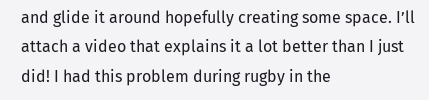and glide it around hopefully creating some space. I’ll attach a video that explains it a lot better than I just did! I had this problem during rugby in the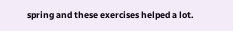spring and these exercises helped a lot.